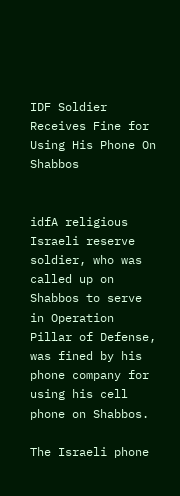IDF Soldier Receives Fine for Using His Phone On Shabbos


idfA religious Israeli reserve soldier, who was called up on Shabbos to serve in Operation Pillar of Defense, was fined by his phone company for using his cell phone on Shabbos.

The Israeli phone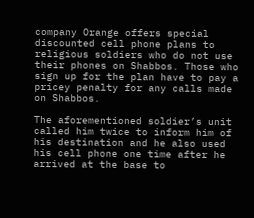company Orange offers special discounted cell phone plans to religious soldiers who do not use their phones on Shabbos. Those who sign up for the plan have to pay a pricey penalty for any calls made on Shabbos.

The aforementioned soldier’s unit called him twice to inform him of his destination and he also used his cell phone one time after he arrived at the base to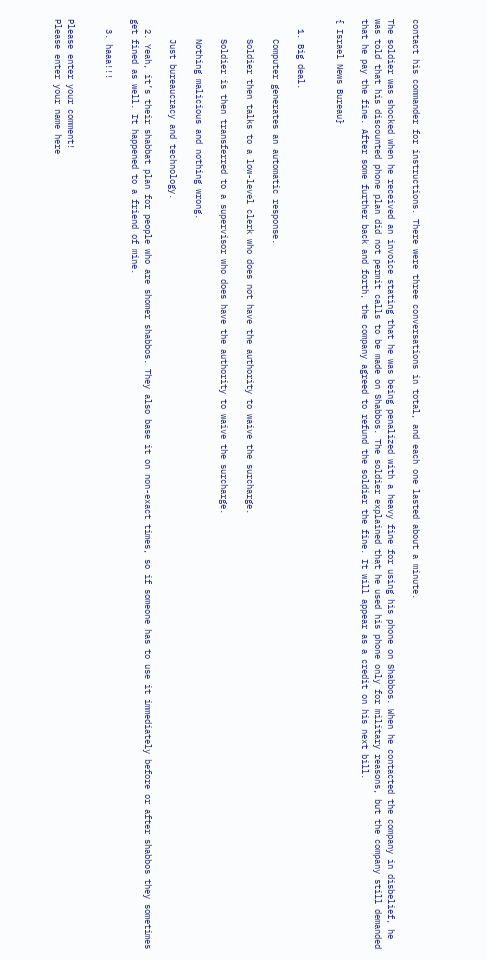contact his commander for instructions. There were three conversations in total, and each one lasted about a minute.

The soldier was shocked when he received an invoice stating that he was being penalized with a heavy fine for using his phone on Shabbos. When he contacted the company in disbelief, he was told that his discounted phone plan did not permit calls to be made on Shabbos. The soldier explained that he used his phone only for military reasons, but the company still demanded that he pay the fine. After some further back and forth, the company agreed to refund the soldier the fine. It will appear as a credit on his next bill.

{ Israel News Bureau}


  1. Big deal.

    Computer generates an automatic response.

    Soldier then talks to a low-level clerk who does not have the authority to waive the surcharge.

    Soldier is then transferred to a supervisor who does have the authority to waive the surcharge.

    Nothing malicious and nothing wrong.

    Just bureaucracy and technology.

  2. Yeah, it’s their shabbat plan for people who are shomer shabbos. They also base it on non-exact times, so if someone has to use it immediately before or after shabbos they sometimes get fined as well. It happened to a friend of mine.

  3. haaa!!!


Please enter your comment!
Please enter your name here